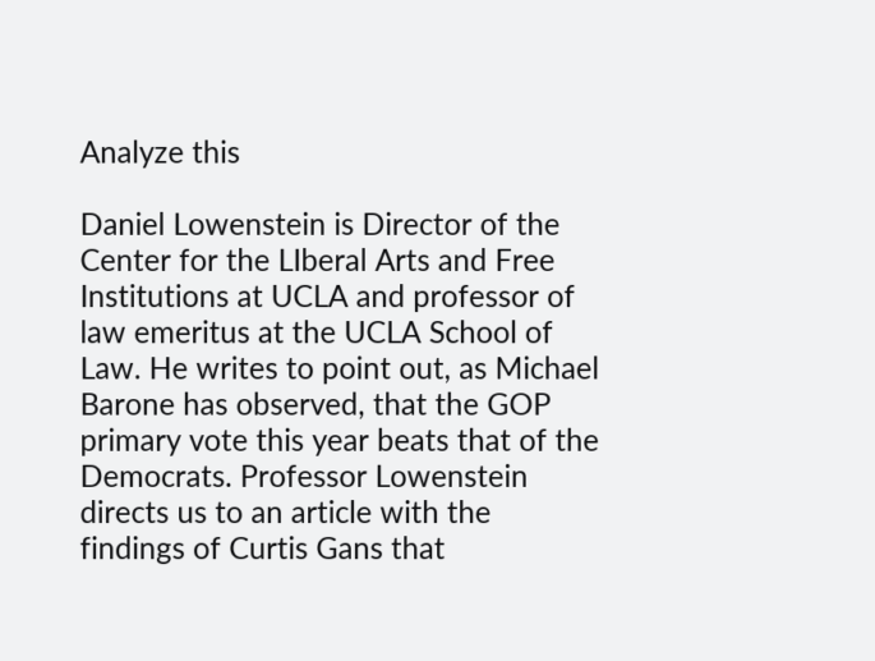Analyze this

Daniel Lowenstein is Director of the Center for the LIberal Arts and Free Institutions at UCLA and professor of law emeritus at the UCLA School of Law. He writes to point out, as Michael Barone has observed, that the GOP primary vote this year beats that of the Democrats. Professor Lowenstein directs us to an article with the findings of Curtis Gans that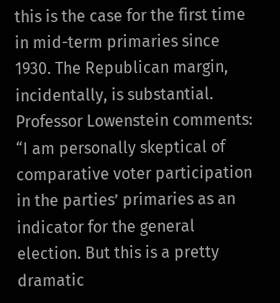this is the case for the first time in mid-term primaries since 1930. The Republican margin, incidentally, is substantial.
Professor Lowenstein comments: “I am personally skeptical of comparative voter participation in the parties’ primaries as an indicator for the general election. But this is a pretty dramatic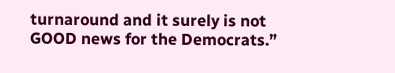turnaround and it surely is not GOOD news for the Democrats.”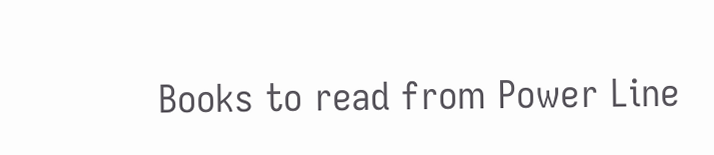Books to read from Power Line